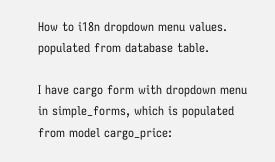How to i18n dropdown menu values. populated from database table.

I have cargo form with dropdown menu in simple_forms, which is populated from model cargo_price: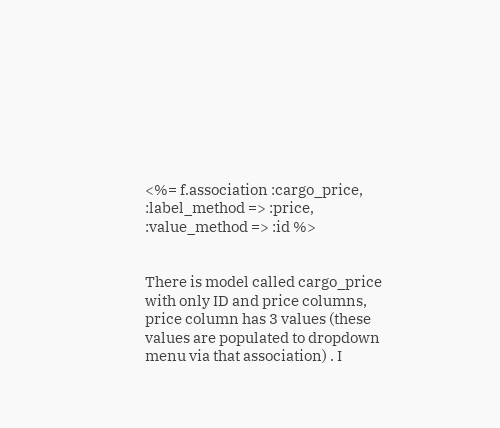<%= f.association :cargo_price, :label_method => :price, :value_method => :id %>


There is model called cargo_price with only ID and price columns, price column has 3 values (these values are populated to dropdown menu via that association) . I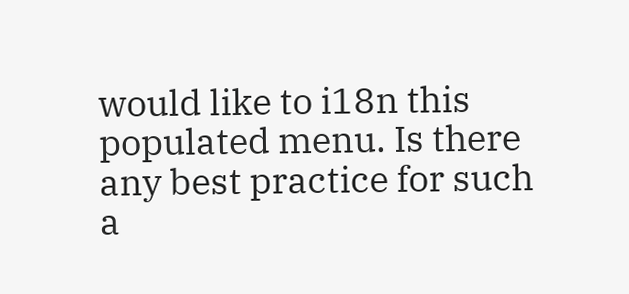would like to i18n this populated menu. Is there any best practice for such a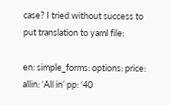case? I tried without success to put translation to yaml file:

en: simple_forms: options: price: allin: ‘All in’ pp: ‘40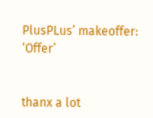PlusPLus’ makeoffer: ‘Offer’


thanx a lot